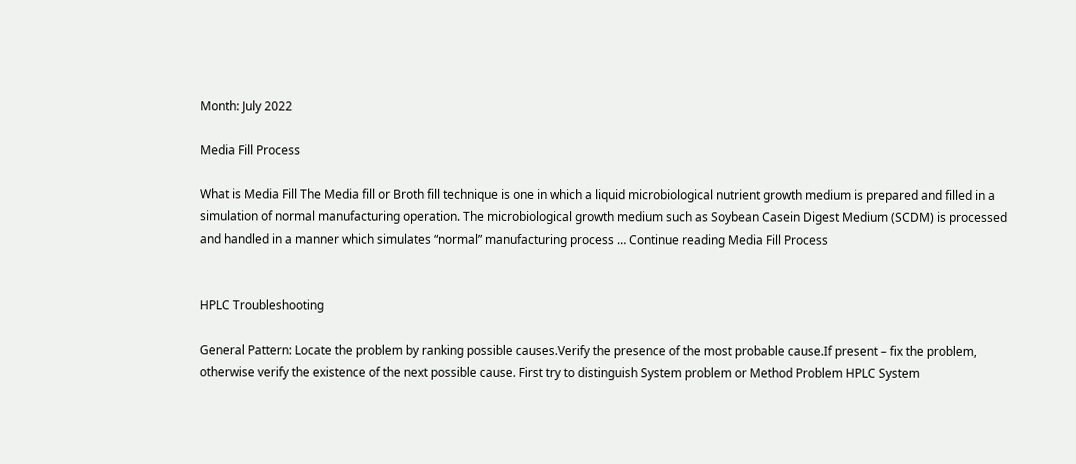Month: July 2022

Media Fill Process

What is Media Fill The Media fill or Broth fill technique is one in which a liquid microbiological nutrient growth medium is prepared and filled in a simulation of normal manufacturing operation. The microbiological growth medium such as Soybean Casein Digest Medium (SCDM) is processed and handled in a manner which simulates “normal” manufacturing process … Continue reading Media Fill Process


HPLC Troubleshooting

General Pattern: Locate the problem by ranking possible causes.Verify the presence of the most probable cause.If present – fix the problem, otherwise verify the existence of the next possible cause. First try to distinguish System problem or Method Problem HPLC System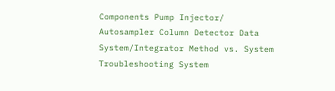Components Pump Injector/ Autosampler Column Detector Data System/Integrator Method vs. System Troubleshooting System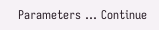Parameters … Continue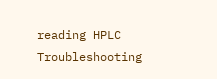reading HPLC Troubleshooting